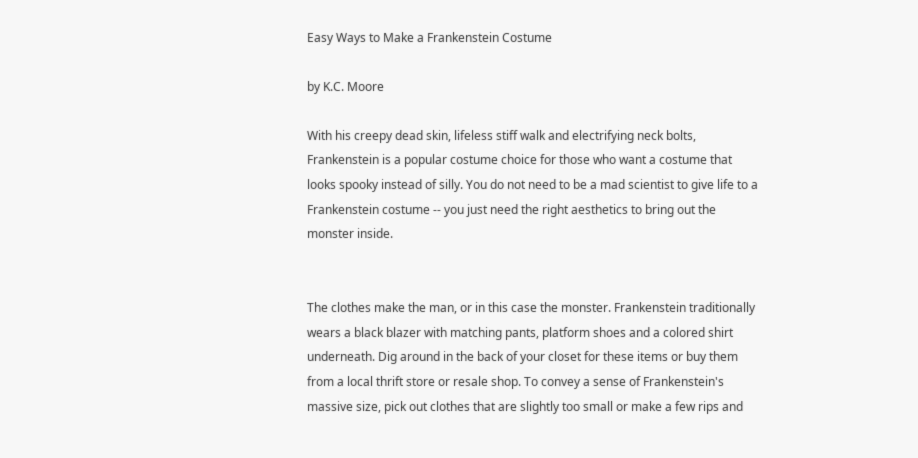Easy Ways to Make a Frankenstein Costume

by K.C. Moore

With his creepy dead skin, lifeless stiff walk and electrifying neck bolts, Frankenstein is a popular costume choice for those who want a costume that looks spooky instead of silly. You do not need to be a mad scientist to give life to a Frankenstein costume -- you just need the right aesthetics to bring out the monster inside.


The clothes make the man, or in this case the monster. Frankenstein traditionally wears a black blazer with matching pants, platform shoes and a colored shirt underneath. Dig around in the back of your closet for these items or buy them from a local thrift store or resale shop. To convey a sense of Frankenstein's massive size, pick out clothes that are slightly too small or make a few rips and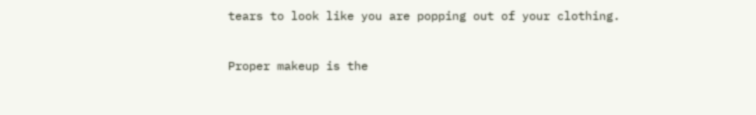tears to look like you are popping out of your clothing.


Proper makeup is the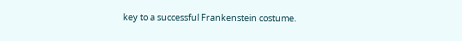key to a successful Frankenstein costume.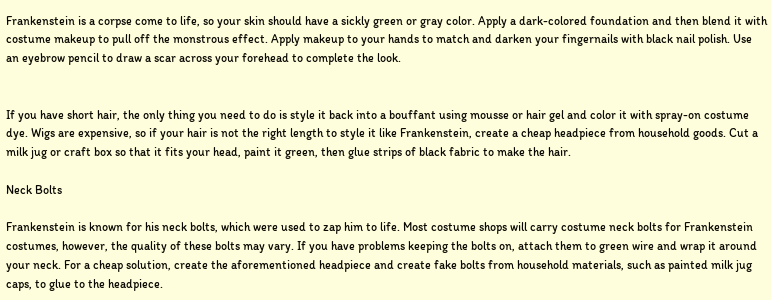Frankenstein is a corpse come to life, so your skin should have a sickly green or gray color. Apply a dark-colored foundation and then blend it with costume makeup to pull off the monstrous effect. Apply makeup to your hands to match and darken your fingernails with black nail polish. Use an eyebrow pencil to draw a scar across your forehead to complete the look.


If you have short hair, the only thing you need to do is style it back into a bouffant using mousse or hair gel and color it with spray-on costume dye. Wigs are expensive, so if your hair is not the right length to style it like Frankenstein, create a cheap headpiece from household goods. Cut a milk jug or craft box so that it fits your head, paint it green, then glue strips of black fabric to make the hair.

Neck Bolts

Frankenstein is known for his neck bolts, which were used to zap him to life. Most costume shops will carry costume neck bolts for Frankenstein costumes, however, the quality of these bolts may vary. If you have problems keeping the bolts on, attach them to green wire and wrap it around your neck. For a cheap solution, create the aforementioned headpiece and create fake bolts from household materials, such as painted milk jug caps, to glue to the headpiece.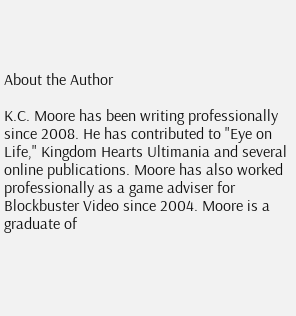About the Author

K.C. Moore has been writing professionally since 2008. He has contributed to "Eye on Life," Kingdom Hearts Ultimania and several online publications. Moore has also worked professionally as a game adviser for Blockbuster Video since 2004. Moore is a graduate of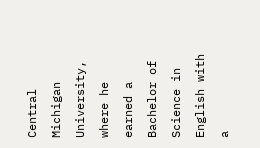Central Michigan University, where he earned a Bachelor of Science in English with a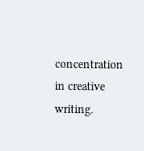concentration in creative writing.